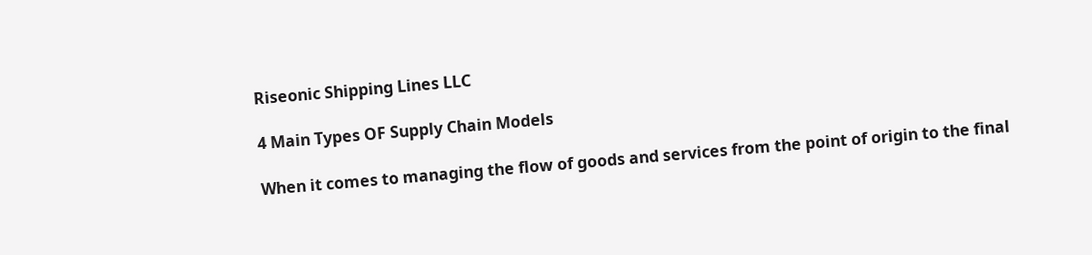Riseonic Shipping Lines LLC

4 Main Types OF Supply Chain Models

When it comes to managing the flow of goods and services from the point of origin to the final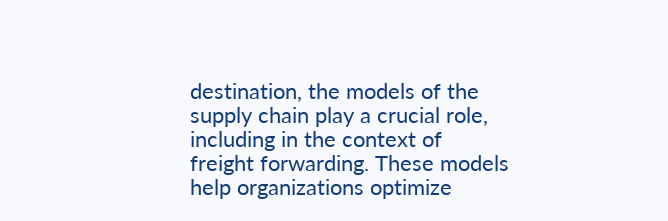destination, the models of the supply chain play a crucial role, including in the context of freight forwarding. These models help organizations optimize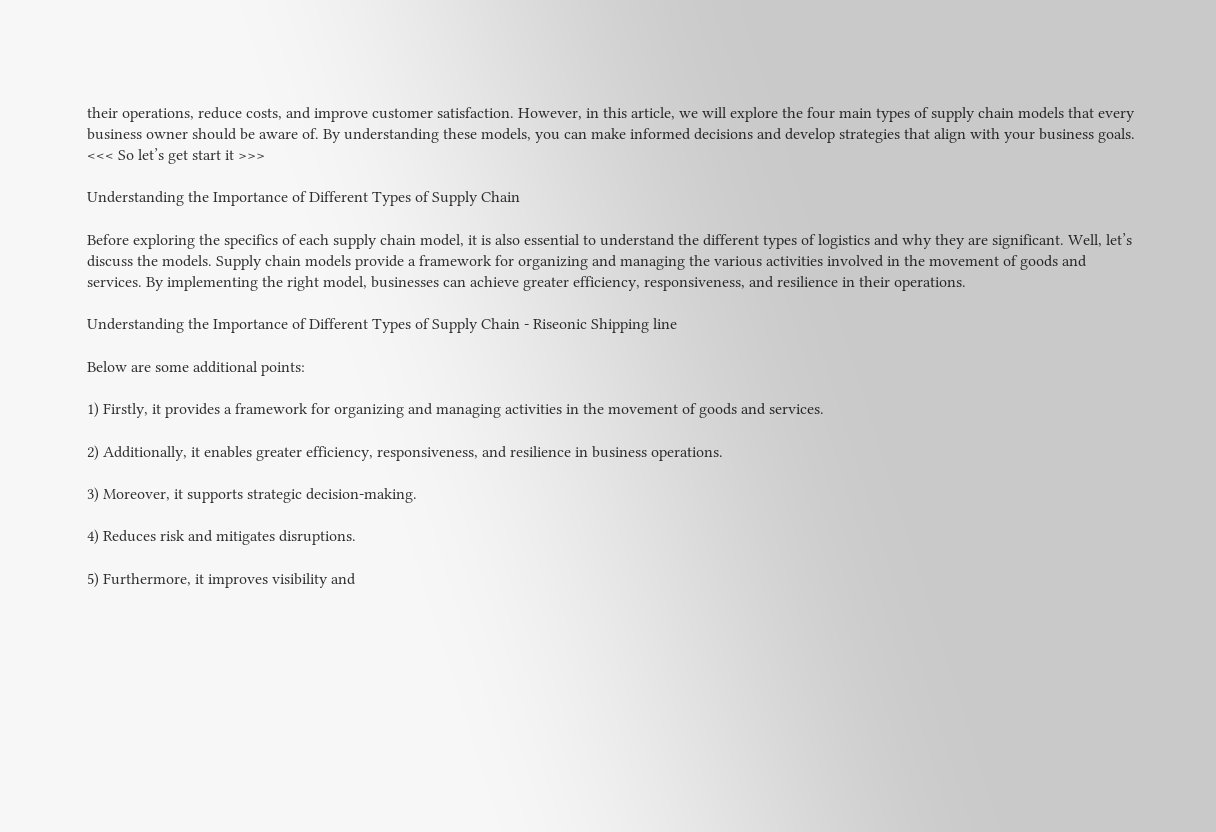their operations, reduce costs, and improve customer satisfaction. However, in this article, we will explore the four main types of supply chain models that every business owner should be aware of. By understanding these models, you can make informed decisions and develop strategies that align with your business goals. <<< So let’s get start it >>>

Understanding the Importance of Different Types of Supply Chain

Before exploring the specifics of each supply chain model, it is also essential to understand the different types of logistics and why they are significant. Well, let’s discuss the models. Supply chain models provide a framework for organizing and managing the various activities involved in the movement of goods and services. By implementing the right model, businesses can achieve greater efficiency, responsiveness, and resilience in their operations.

Understanding the Importance of Different Types of Supply Chain - Riseonic Shipping line

Below are some additional points:

1) Firstly, it provides a framework for organizing and managing activities in the movement of goods and services.

2) Additionally, it enables greater efficiency, responsiveness, and resilience in business operations.

3) Moreover, it supports strategic decision-making.

4) Reduces risk and mitigates disruptions.

5) Furthermore, it improves visibility and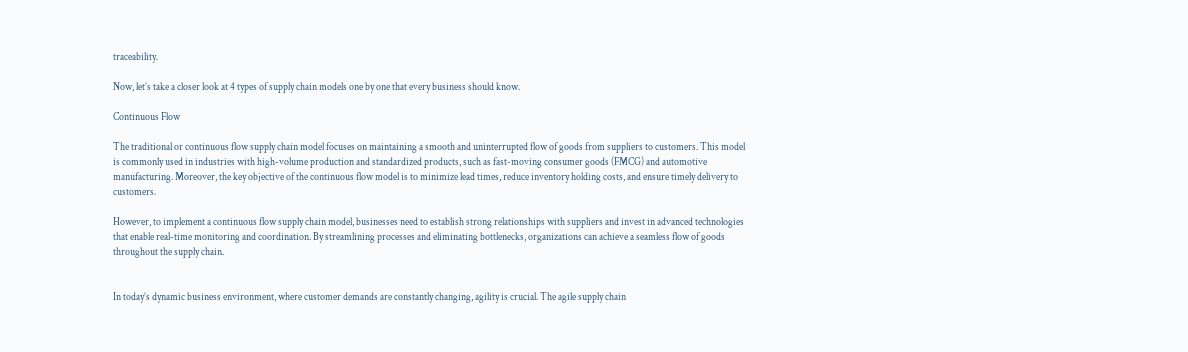traceability.

Now, let’s take a closer look at 4 types of supply chain models one by one that every business should know.

Continuous Flow

The traditional or continuous flow supply chain model focuses on maintaining a smooth and uninterrupted flow of goods from suppliers to customers. This model is commonly used in industries with high-volume production and standardized products, such as fast-moving consumer goods (FMCG) and automotive manufacturing. Moreover, the key objective of the continuous flow model is to minimize lead times, reduce inventory holding costs, and ensure timely delivery to customers.

However, to implement a continuous flow supply chain model, businesses need to establish strong relationships with suppliers and invest in advanced technologies that enable real-time monitoring and coordination. By streamlining processes and eliminating bottlenecks, organizations can achieve a seamless flow of goods throughout the supply chain.


In today’s dynamic business environment, where customer demands are constantly changing, agility is crucial. The agile supply chain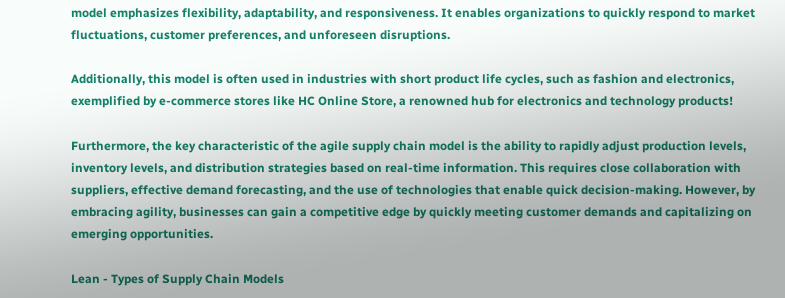model emphasizes flexibility, adaptability, and responsiveness. It enables organizations to quickly respond to market fluctuations, customer preferences, and unforeseen disruptions.

Additionally, this model is often used in industries with short product life cycles, such as fashion and electronics, exemplified by e-commerce stores like HC Online Store, a renowned hub for electronics and technology products!

Furthermore, the key characteristic of the agile supply chain model is the ability to rapidly adjust production levels, inventory levels, and distribution strategies based on real-time information. This requires close collaboration with suppliers, effective demand forecasting, and the use of technologies that enable quick decision-making. However, by embracing agility, businesses can gain a competitive edge by quickly meeting customer demands and capitalizing on emerging opportunities.

Lean - Types of Supply Chain Models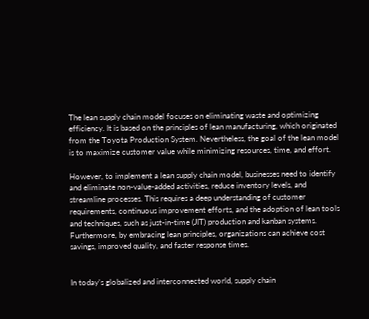The lean supply chain model focuses on eliminating waste and optimizing efficiency. It is based on the principles of lean manufacturing, which originated from the Toyota Production System. Nevertheless, the goal of the lean model is to maximize customer value while minimizing resources, time, and effort.

However, to implement a lean supply chain model, businesses need to identify and eliminate non-value-added activities, reduce inventory levels, and streamline processes. This requires a deep understanding of customer requirements, continuous improvement efforts, and the adoption of lean tools and techniques, such as just-in-time (JIT) production and kanban systems. Furthermore, by embracing lean principles, organizations can achieve cost savings, improved quality, and faster response times.


In today’s globalized and interconnected world, supply chain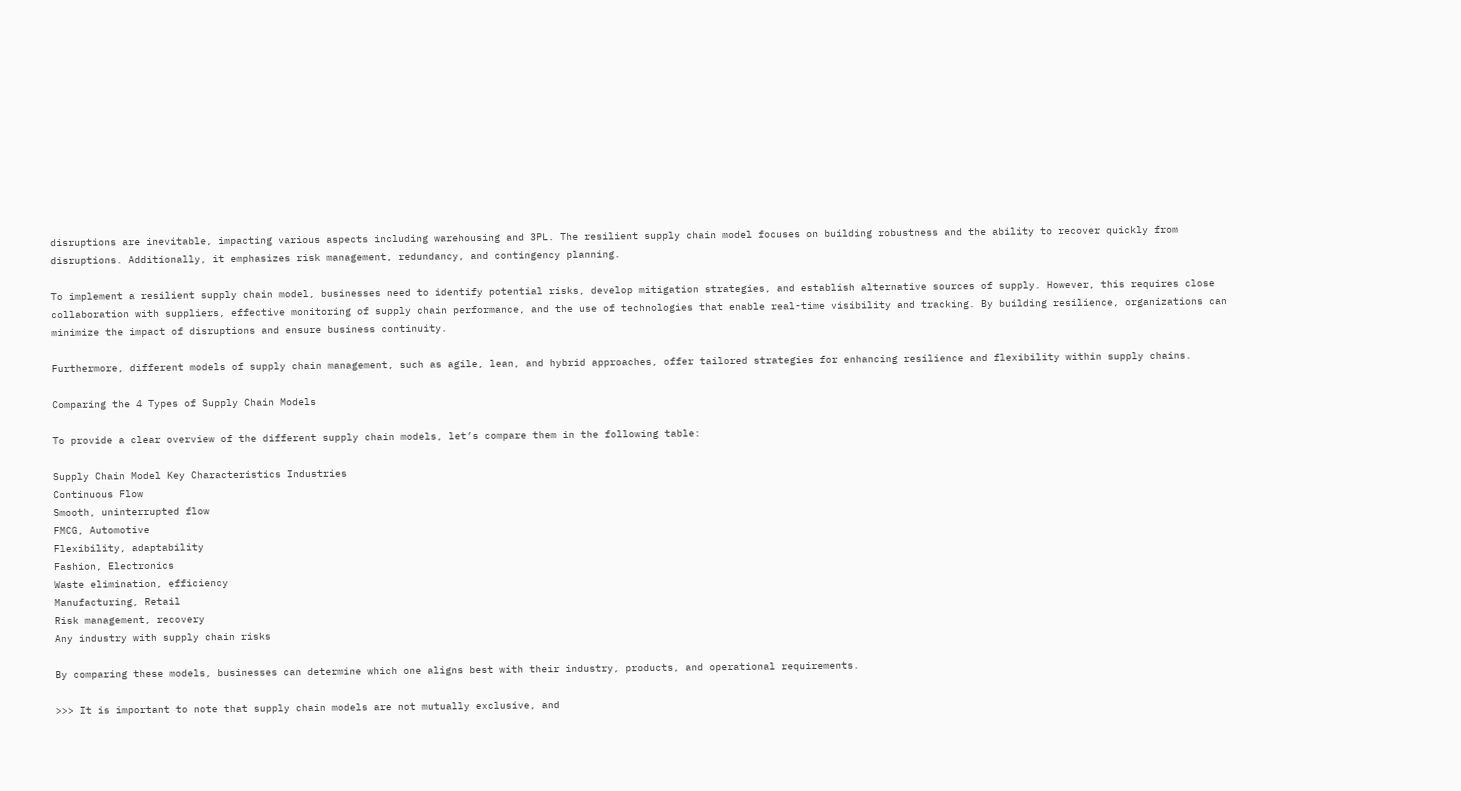disruptions are inevitable, impacting various aspects including warehousing and 3PL. The resilient supply chain model focuses on building robustness and the ability to recover quickly from disruptions. Additionally, it emphasizes risk management, redundancy, and contingency planning.

To implement a resilient supply chain model, businesses need to identify potential risks, develop mitigation strategies, and establish alternative sources of supply. However, this requires close collaboration with suppliers, effective monitoring of supply chain performance, and the use of technologies that enable real-time visibility and tracking. By building resilience, organizations can minimize the impact of disruptions and ensure business continuity.

Furthermore, different models of supply chain management, such as agile, lean, and hybrid approaches, offer tailored strategies for enhancing resilience and flexibility within supply chains.

Comparing the 4 Types of Supply Chain Models

To provide a clear overview of the different supply chain models, let’s compare them in the following table:

Supply Chain Model Key Characteristics Industries
Continuous Flow
Smooth, uninterrupted flow
FMCG, Automotive
Flexibility, adaptability
Fashion, Electronics
Waste elimination, efficiency
Manufacturing, Retail
Risk management, recovery
Any industry with supply chain risks

By comparing these models, businesses can determine which one aligns best with their industry, products, and operational requirements.

>>> It is important to note that supply chain models are not mutually exclusive, and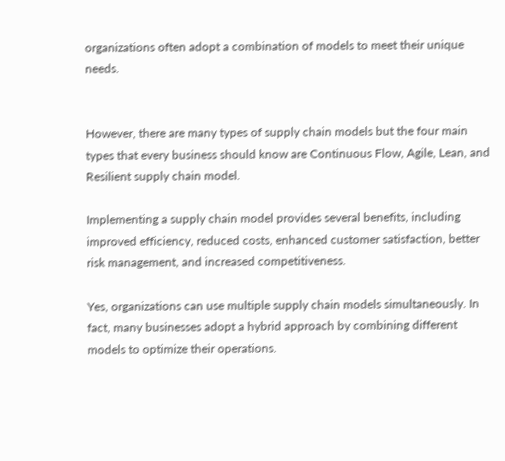organizations often adopt a combination of models to meet their unique needs.


However, there are many types of supply chain models but the four main types that every business should know are Continuous Flow, Agile, Lean, and Resilient supply chain model.

Implementing a supply chain model provides several benefits, including improved efficiency, reduced costs, enhanced customer satisfaction, better risk management, and increased competitiveness.

Yes, organizations can use multiple supply chain models simultaneously. In fact, many businesses adopt a hybrid approach by combining different models to optimize their operations.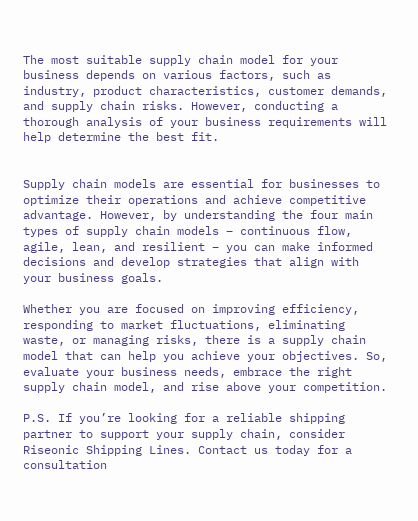The most suitable supply chain model for your business depends on various factors, such as industry, product characteristics, customer demands, and supply chain risks. However, conducting a thorough analysis of your business requirements will help determine the best fit.


Supply chain models are essential for businesses to optimize their operations and achieve competitive advantage. However, by understanding the four main types of supply chain models – continuous flow, agile, lean, and resilient – you can make informed decisions and develop strategies that align with your business goals.

Whether you are focused on improving efficiency, responding to market fluctuations, eliminating waste, or managing risks, there is a supply chain model that can help you achieve your objectives. So, evaluate your business needs, embrace the right supply chain model, and rise above your competition.

P.S. If you’re looking for a reliable shipping partner to support your supply chain, consider Riseonic Shipping Lines. Contact us today for a consultation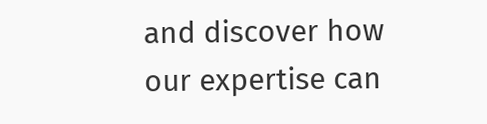and discover how our expertise can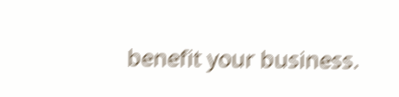benefit your business.